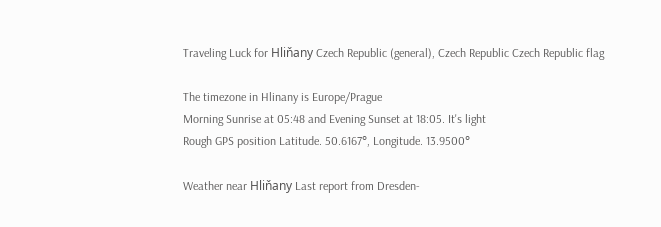Traveling Luck for Hliňany Czech Republic (general), Czech Republic Czech Republic flag

The timezone in Hlinany is Europe/Prague
Morning Sunrise at 05:48 and Evening Sunset at 18:05. It's light
Rough GPS position Latitude. 50.6167°, Longitude. 13.9500°

Weather near Hliňany Last report from Dresden-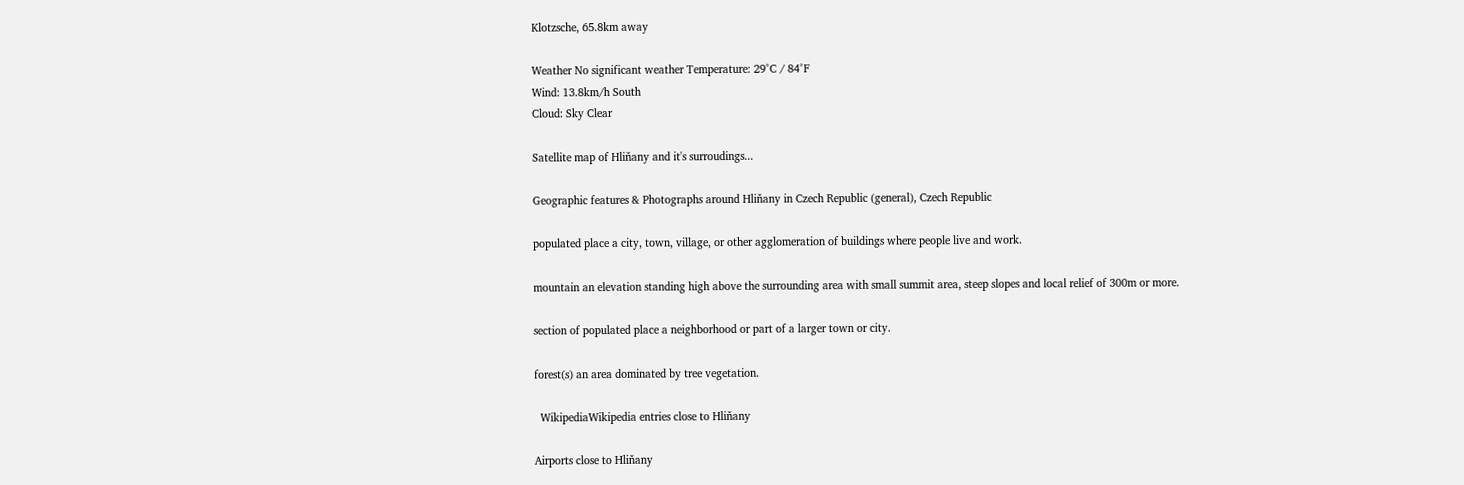Klotzsche, 65.8km away

Weather No significant weather Temperature: 29°C / 84°F
Wind: 13.8km/h South
Cloud: Sky Clear

Satellite map of Hliňany and it's surroudings...

Geographic features & Photographs around Hliňany in Czech Republic (general), Czech Republic

populated place a city, town, village, or other agglomeration of buildings where people live and work.

mountain an elevation standing high above the surrounding area with small summit area, steep slopes and local relief of 300m or more.

section of populated place a neighborhood or part of a larger town or city.

forest(s) an area dominated by tree vegetation.

  WikipediaWikipedia entries close to Hliňany

Airports close to Hliňany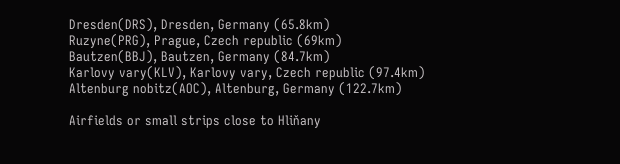Dresden(DRS), Dresden, Germany (65.8km)
Ruzyne(PRG), Prague, Czech republic (69km)
Bautzen(BBJ), Bautzen, Germany (84.7km)
Karlovy vary(KLV), Karlovy vary, Czech republic (97.4km)
Altenburg nobitz(AOC), Altenburg, Germany (122.7km)

Airfields or small strips close to Hliňany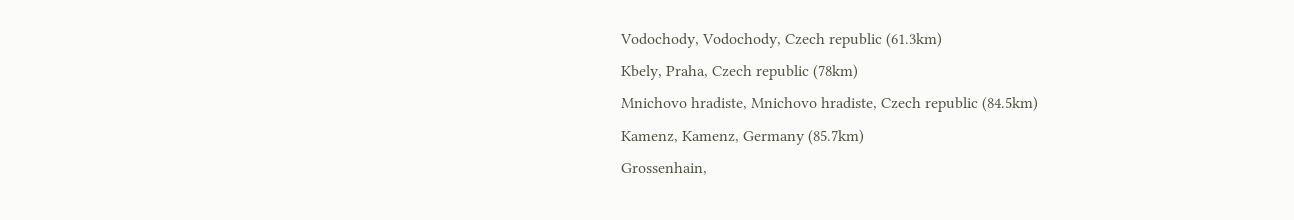Vodochody, Vodochody, Czech republic (61.3km)
Kbely, Praha, Czech republic (78km)
Mnichovo hradiste, Mnichovo hradiste, Czech republic (84.5km)
Kamenz, Kamenz, Germany (85.7km)
Grossenhain,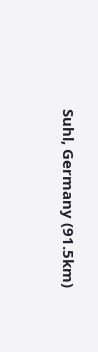Suhl, Germany (91.5km)